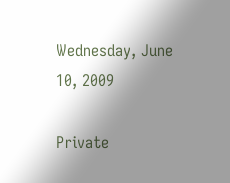Wednesday, June 10, 2009

Private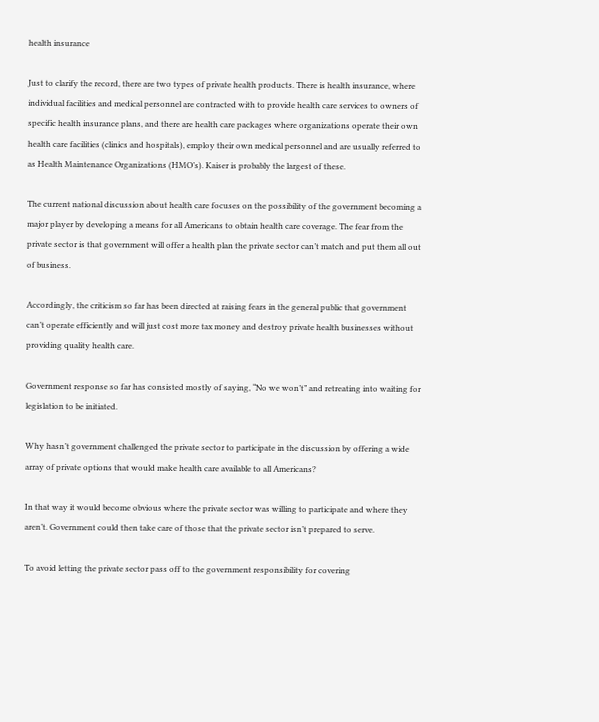health insurance

Just to clarify the record, there are two types of private health products. There is health insurance, where individual facilities and medical personnel are contracted with to provide health care services to owners of specific health insurance plans, and there are health care packages where organizations operate their own health care facilities (clinics and hospitals), employ their own medical personnel and are usually referred to as Health Maintenance Organizations (HMO’s). Kaiser is probably the largest of these.

The current national discussion about health care focuses on the possibility of the government becoming a major player by developing a means for all Americans to obtain health care coverage. The fear from the private sector is that government will offer a health plan the private sector can’t match and put them all out of business.

Accordingly, the criticism so far has been directed at raising fears in the general public that government can’t operate efficiently and will just cost more tax money and destroy private health businesses without providing quality health care.

Government response so far has consisted mostly of saying, “No we won’t” and retreating into waiting for legislation to be initiated.

Why hasn’t government challenged the private sector to participate in the discussion by offering a wide array of private options that would make health care available to all Americans?

In that way it would become obvious where the private sector was willing to participate and where they aren’t. Government could then take care of those that the private sector isn’t prepared to serve.

To avoid letting the private sector pass off to the government responsibility for covering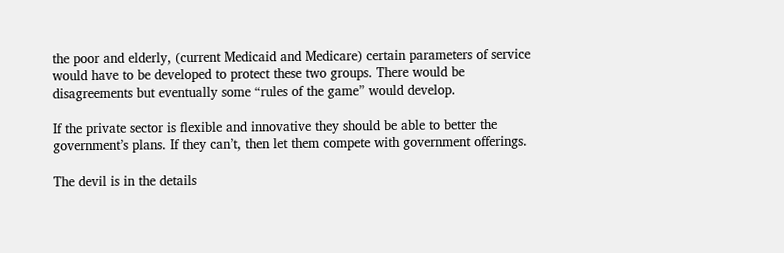the poor and elderly, (current Medicaid and Medicare) certain parameters of service would have to be developed to protect these two groups. There would be disagreements but eventually some “rules of the game” would develop.

If the private sector is flexible and innovative they should be able to better the government’s plans. If they can’t, then let them compete with government offerings.

The devil is in the details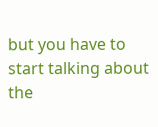but you have to start talking about the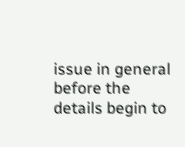issue in general before the details begin to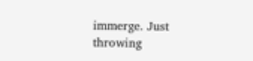immerge. Just throwing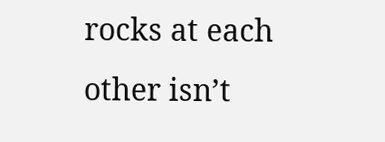rocks at each other isn’t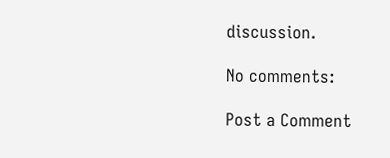discussion.

No comments:

Post a Comment